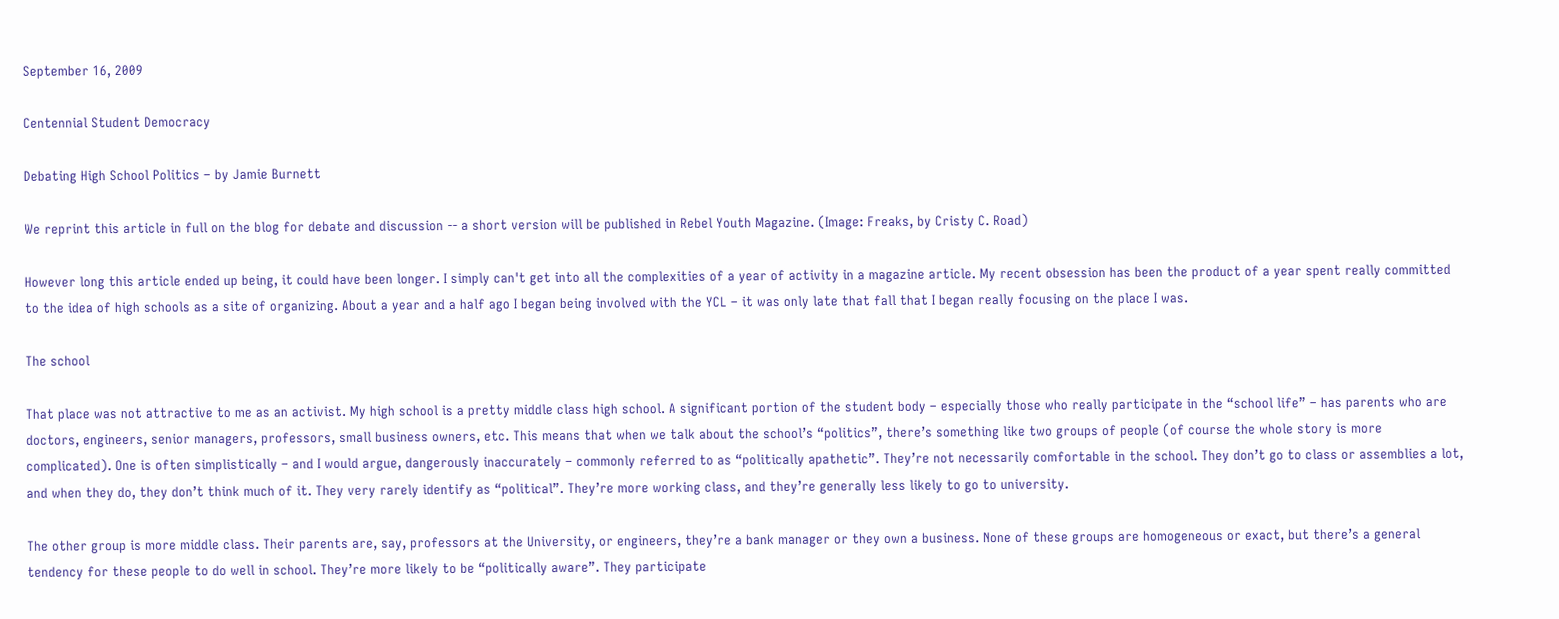September 16, 2009

Centennial Student Democracy

Debating High School Politics – by Jamie Burnett

We reprint this article in full on the blog for debate and discussion -- a short version will be published in Rebel Youth Magazine. (Image: Freaks, by Cristy C. Road)

However long this article ended up being, it could have been longer. I simply can't get into all the complexities of a year of activity in a magazine article. My recent obsession has been the product of a year spent really committed to the idea of high schools as a site of organizing. About a year and a half ago I began being involved with the YCL – it was only late that fall that I began really focusing on the place I was.

The school

That place was not attractive to me as an activist. My high school is a pretty middle class high school. A significant portion of the student body – especially those who really participate in the “school life” – has parents who are doctors, engineers, senior managers, professors, small business owners, etc. This means that when we talk about the school’s “politics”, there’s something like two groups of people (of course the whole story is more complicated). One is often simplistically – and I would argue, dangerously inaccurately – commonly referred to as “politically apathetic”. They’re not necessarily comfortable in the school. They don’t go to class or assemblies a lot, and when they do, they don’t think much of it. They very rarely identify as “political”. They’re more working class, and they’re generally less likely to go to university.

The other group is more middle class. Their parents are, say, professors at the University, or engineers, they’re a bank manager or they own a business. None of these groups are homogeneous or exact, but there’s a general tendency for these people to do well in school. They’re more likely to be “politically aware”. They participate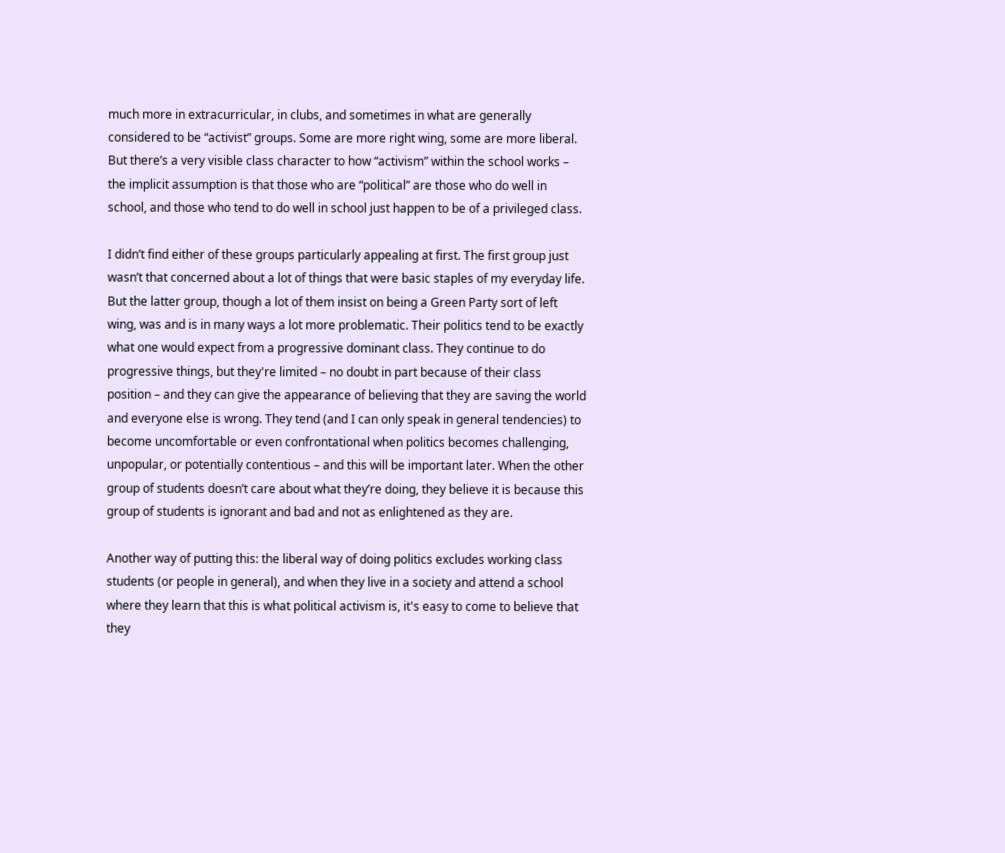much more in extracurricular, in clubs, and sometimes in what are generally considered to be “activist” groups. Some are more right wing, some are more liberal. But there’s a very visible class character to how “activism” within the school works – the implicit assumption is that those who are “political” are those who do well in school, and those who tend to do well in school just happen to be of a privileged class.

I didn’t find either of these groups particularly appealing at first. The first group just wasn’t that concerned about a lot of things that were basic staples of my everyday life. But the latter group, though a lot of them insist on being a Green Party sort of left wing, was and is in many ways a lot more problematic. Their politics tend to be exactly what one would expect from a progressive dominant class. They continue to do progressive things, but they're limited – no doubt in part because of their class position – and they can give the appearance of believing that they are saving the world and everyone else is wrong. They tend (and I can only speak in general tendencies) to become uncomfortable or even confrontational when politics becomes challenging, unpopular, or potentially contentious – and this will be important later. When the other group of students doesn’t care about what they’re doing, they believe it is because this group of students is ignorant and bad and not as enlightened as they are.

Another way of putting this: the liberal way of doing politics excludes working class students (or people in general), and when they live in a society and attend a school where they learn that this is what political activism is, it's easy to come to believe that they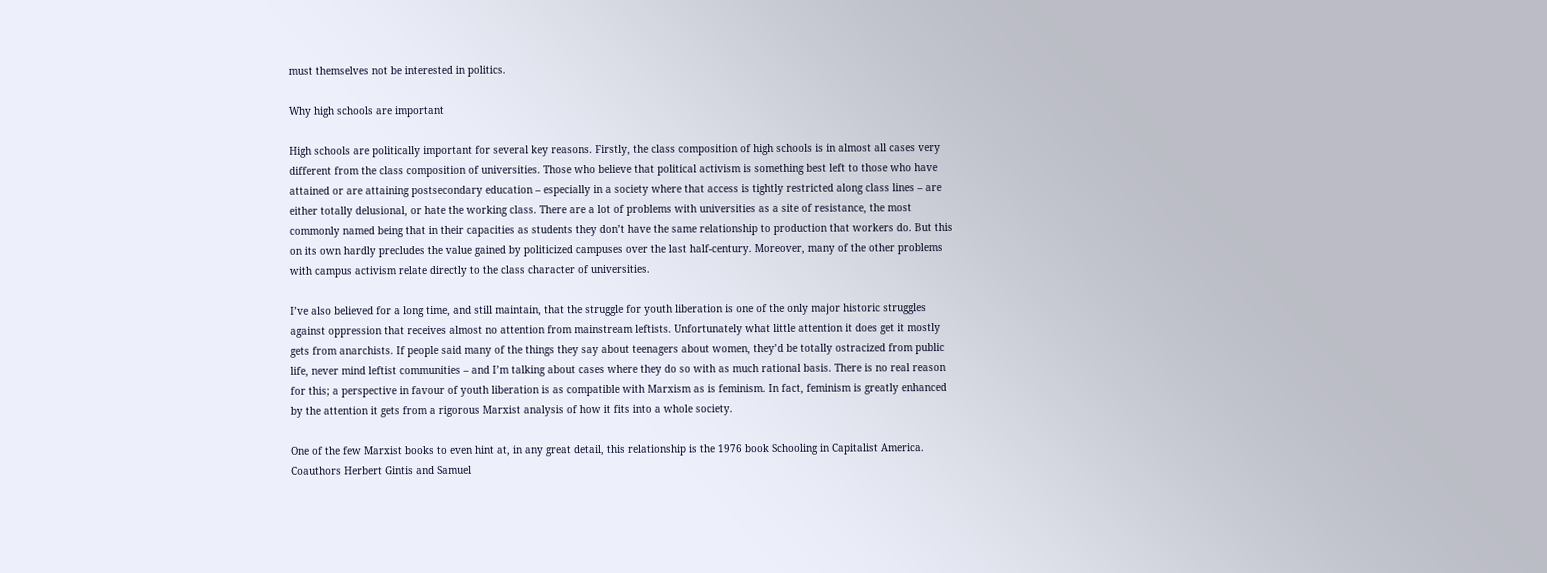must themselves not be interested in politics.

Why high schools are important

High schools are politically important for several key reasons. Firstly, the class composition of high schools is in almost all cases very different from the class composition of universities. Those who believe that political activism is something best left to those who have attained or are attaining postsecondary education – especially in a society where that access is tightly restricted along class lines – are either totally delusional, or hate the working class. There are a lot of problems with universities as a site of resistance, the most commonly named being that in their capacities as students they don’t have the same relationship to production that workers do. But this on its own hardly precludes the value gained by politicized campuses over the last half-century. Moreover, many of the other problems with campus activism relate directly to the class character of universities.

I’ve also believed for a long time, and still maintain, that the struggle for youth liberation is one of the only major historic struggles against oppression that receives almost no attention from mainstream leftists. Unfortunately what little attention it does get it mostly gets from anarchists. If people said many of the things they say about teenagers about women, they’d be totally ostracized from public life, never mind leftist communities – and I’m talking about cases where they do so with as much rational basis. There is no real reason for this; a perspective in favour of youth liberation is as compatible with Marxism as is feminism. In fact, feminism is greatly enhanced by the attention it gets from a rigorous Marxist analysis of how it fits into a whole society.

One of the few Marxist books to even hint at, in any great detail, this relationship is the 1976 book Schooling in Capitalist America. Coauthors Herbert Gintis and Samuel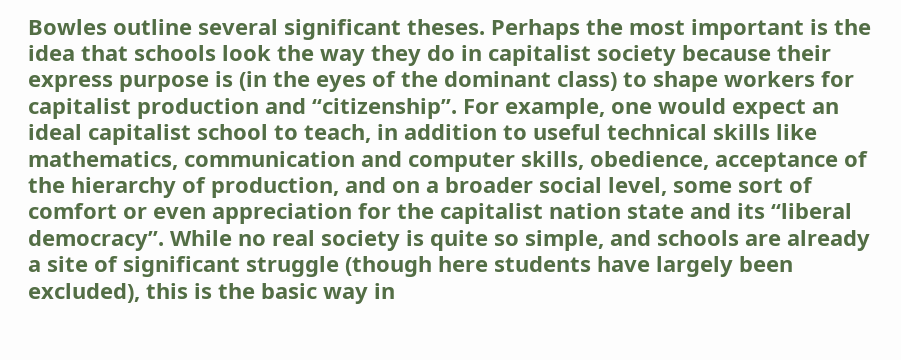Bowles outline several significant theses. Perhaps the most important is the idea that schools look the way they do in capitalist society because their express purpose is (in the eyes of the dominant class) to shape workers for capitalist production and “citizenship”. For example, one would expect an ideal capitalist school to teach, in addition to useful technical skills like mathematics, communication and computer skills, obedience, acceptance of the hierarchy of production, and on a broader social level, some sort of comfort or even appreciation for the capitalist nation state and its “liberal democracy”. While no real society is quite so simple, and schools are already a site of significant struggle (though here students have largely been excluded), this is the basic way in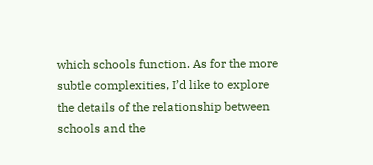which schools function. As for the more subtle complexities, I’d like to explore the details of the relationship between schools and the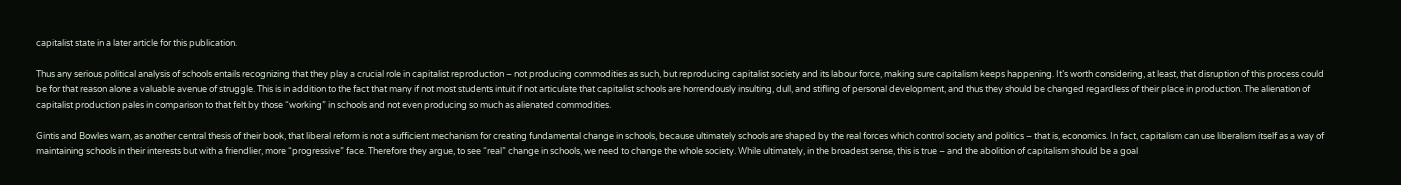capitalist state in a later article for this publication.

Thus any serious political analysis of schools entails recognizing that they play a crucial role in capitalist reproduction – not producing commodities as such, but reproducing capitalist society and its labour force, making sure capitalism keeps happening. It’s worth considering, at least, that disruption of this process could be for that reason alone a valuable avenue of struggle. This is in addition to the fact that many if not most students intuit if not articulate that capitalist schools are horrendously insulting, dull, and stifling of personal development, and thus they should be changed regardless of their place in production. The alienation of capitalist production pales in comparison to that felt by those “working” in schools and not even producing so much as alienated commodities.

Gintis and Bowles warn, as another central thesis of their book, that liberal reform is not a sufficient mechanism for creating fundamental change in schools, because ultimately schools are shaped by the real forces which control society and politics – that is, economics. In fact, capitalism can use liberalism itself as a way of maintaining schools in their interests but with a friendlier, more “progressive” face. Therefore they argue, to see “real” change in schools, we need to change the whole society. While ultimately, in the broadest sense, this is true – and the abolition of capitalism should be a goal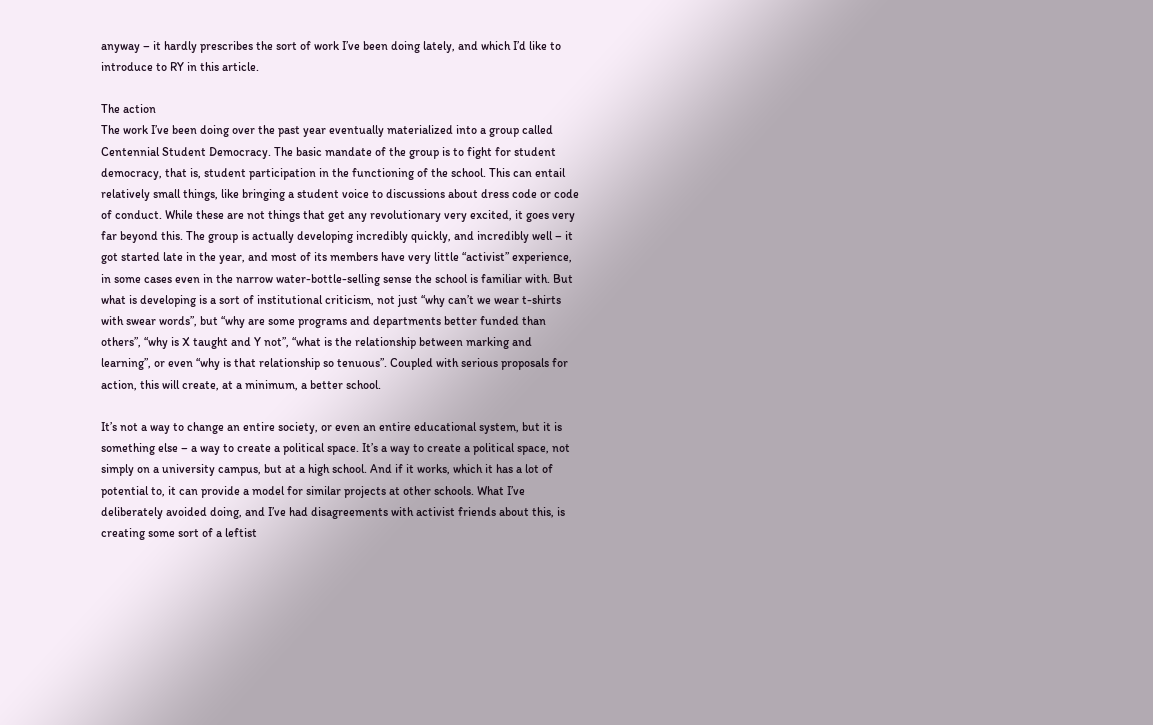anyway – it hardly prescribes the sort of work I’ve been doing lately, and which I’d like to introduce to RY in this article.

The action
The work I’ve been doing over the past year eventually materialized into a group called Centennial Student Democracy. The basic mandate of the group is to fight for student democracy, that is, student participation in the functioning of the school. This can entail relatively small things, like bringing a student voice to discussions about dress code or code of conduct. While these are not things that get any revolutionary very excited, it goes very far beyond this. The group is actually developing incredibly quickly, and incredibly well – it got started late in the year, and most of its members have very little “activist” experience, in some cases even in the narrow water-bottle-selling sense the school is familiar with. But what is developing is a sort of institutional criticism, not just “why can’t we wear t-shirts with swear words”, but “why are some programs and departments better funded than others”, “why is X taught and Y not”, “what is the relationship between marking and learning”, or even “why is that relationship so tenuous”. Coupled with serious proposals for action, this will create, at a minimum, a better school.

It’s not a way to change an entire society, or even an entire educational system, but it is something else – a way to create a political space. It’s a way to create a political space, not simply on a university campus, but at a high school. And if it works, which it has a lot of potential to, it can provide a model for similar projects at other schools. What I’ve deliberately avoided doing, and I’ve had disagreements with activist friends about this, is creating some sort of a leftist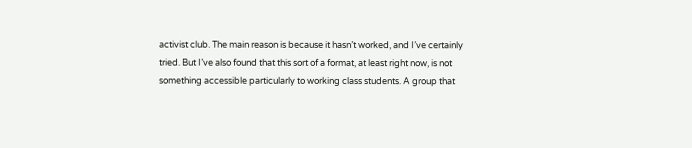activist club. The main reason is because it hasn’t worked, and I’ve certainly tried. But I’ve also found that this sort of a format, at least right now, is not something accessible particularly to working class students. A group that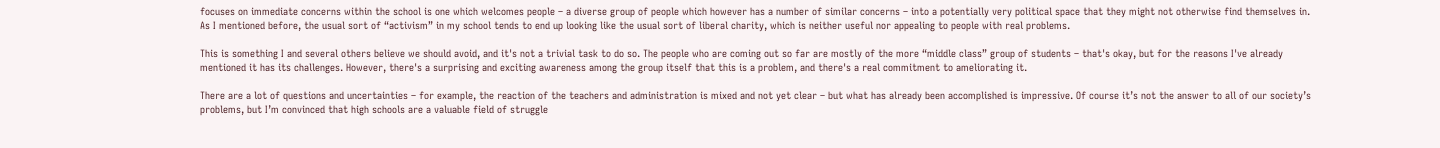focuses on immediate concerns within the school is one which welcomes people – a diverse group of people which however has a number of similar concerns – into a potentially very political space that they might not otherwise find themselves in. As I mentioned before, the usual sort of “activism” in my school tends to end up looking like the usual sort of liberal charity, which is neither useful nor appealing to people with real problems.

This is something I and several others believe we should avoid, and it's not a trivial task to do so. The people who are coming out so far are mostly of the more “middle class” group of students – that's okay, but for the reasons I've already mentioned it has its challenges. However, there's a surprising and exciting awareness among the group itself that this is a problem, and there's a real commitment to ameliorating it.

There are a lot of questions and uncertainties – for example, the reaction of the teachers and administration is mixed and not yet clear – but what has already been accomplished is impressive. Of course it’s not the answer to all of our society’s problems, but I’m convinced that high schools are a valuable field of struggle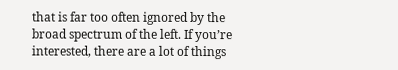that is far too often ignored by the broad spectrum of the left. If you’re interested, there are a lot of things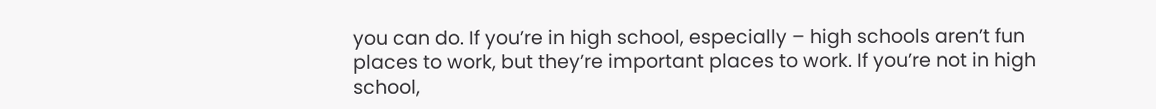you can do. If you’re in high school, especially – high schools aren’t fun places to work, but they’re important places to work. If you’re not in high school,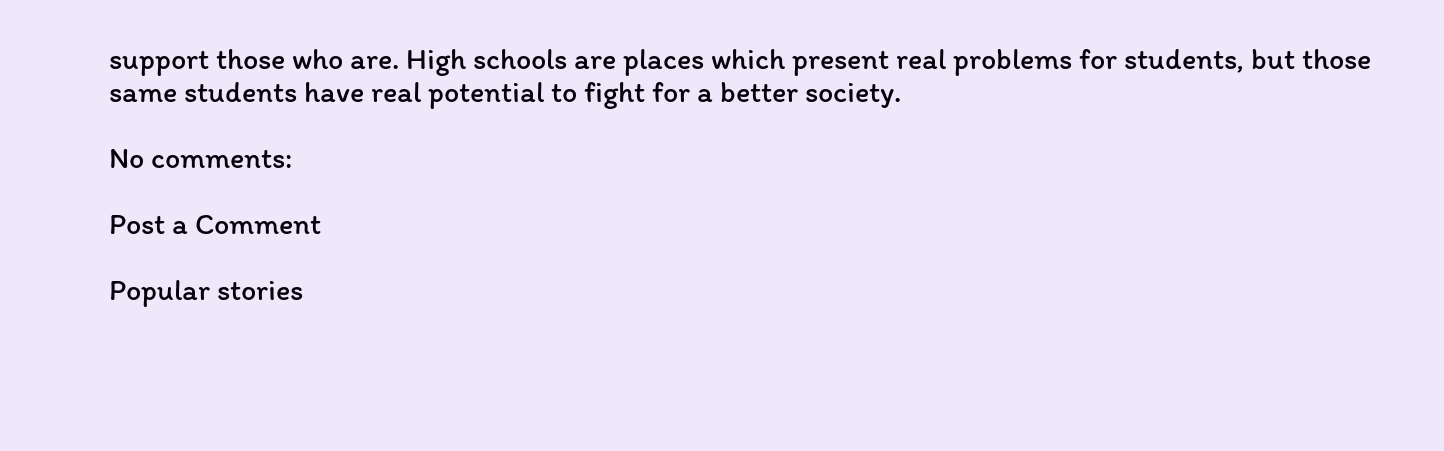support those who are. High schools are places which present real problems for students, but those same students have real potential to fight for a better society.

No comments:

Post a Comment

Popular stories